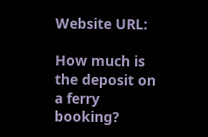Website URL:

How much is the deposit on a ferry booking?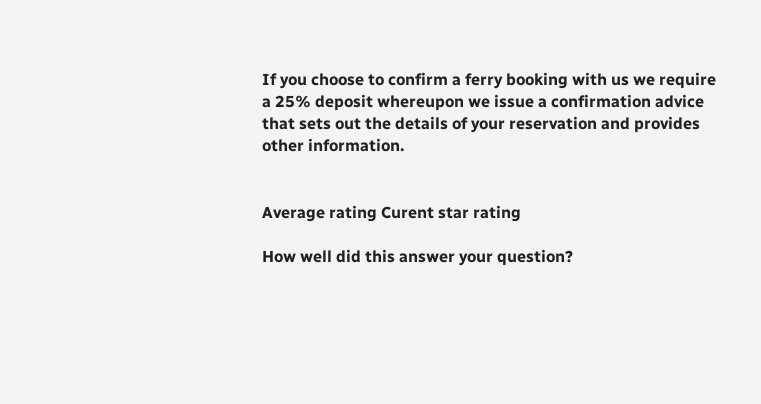If you choose to confirm a ferry booking with us we require a 25% deposit whereupon we issue a confirmation advice that sets out the details of your reservation and provides other information.


Average rating Curent star rating

How well did this answer your question?